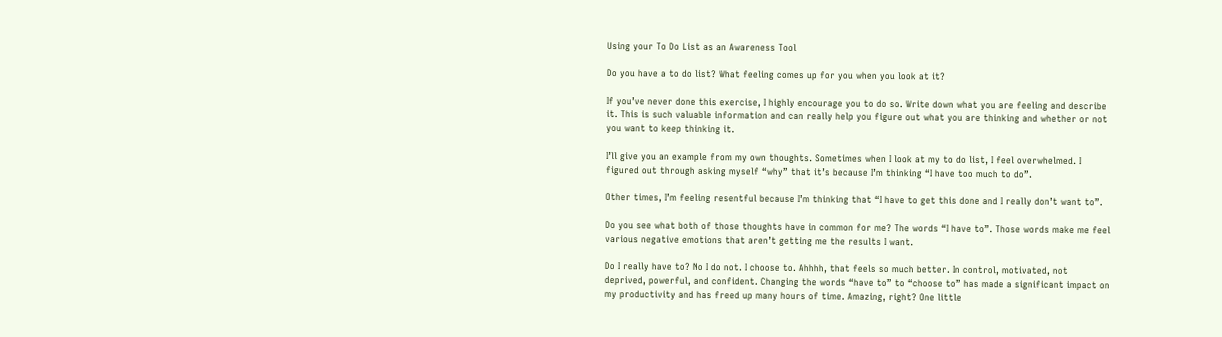Using your To Do List as an Awareness Tool

Do you have a to do list? What feeling comes up for you when you look at it?

If you’ve never done this exercise, I highly encourage you to do so. Write down what you are feeling and describe it. This is such valuable information and can really help you figure out what you are thinking and whether or not you want to keep thinking it.

I’ll give you an example from my own thoughts. Sometimes when I look at my to do list, I feel overwhelmed. I figured out through asking myself “why” that it’s because I’m thinking “I have too much to do”.

Other times, I’m feeling resentful because I’m thinking that “I have to get this done and I really don’t want to”.

Do you see what both of those thoughts have in common for me? The words “I have to”. Those words make me feel various negative emotions that aren’t getting me the results I want.

Do I really have to? No I do not. I choose to. Ahhhh, that feels so much better. In control, motivated, not deprived, powerful, and confident. Changing the words “have to” to “choose to” has made a significant impact on my productivity and has freed up many hours of time. Amazing, right? One little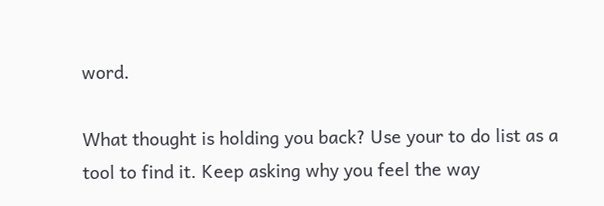word.

What thought is holding you back? Use your to do list as a tool to find it. Keep asking why you feel the way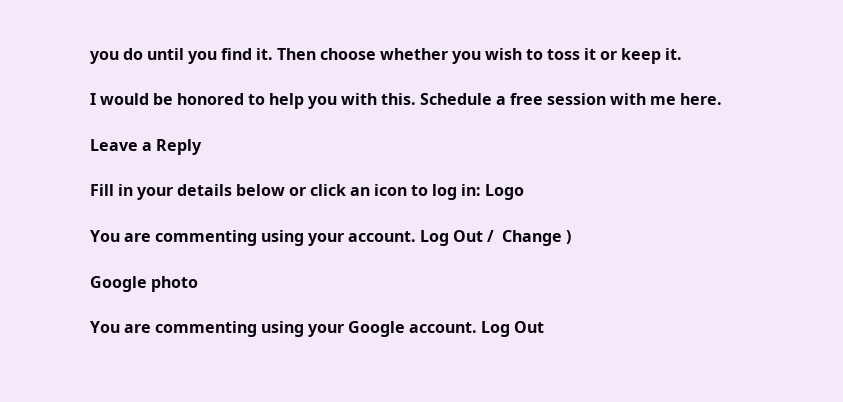you do until you find it. Then choose whether you wish to toss it or keep it.

I would be honored to help you with this. Schedule a free session with me here.

Leave a Reply

Fill in your details below or click an icon to log in: Logo

You are commenting using your account. Log Out /  Change )

Google photo

You are commenting using your Google account. Log Out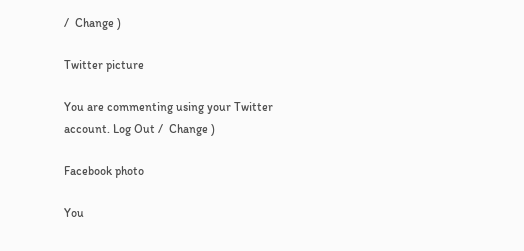/  Change )

Twitter picture

You are commenting using your Twitter account. Log Out /  Change )

Facebook photo

You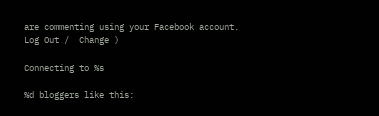are commenting using your Facebook account. Log Out /  Change )

Connecting to %s

%d bloggers like this: